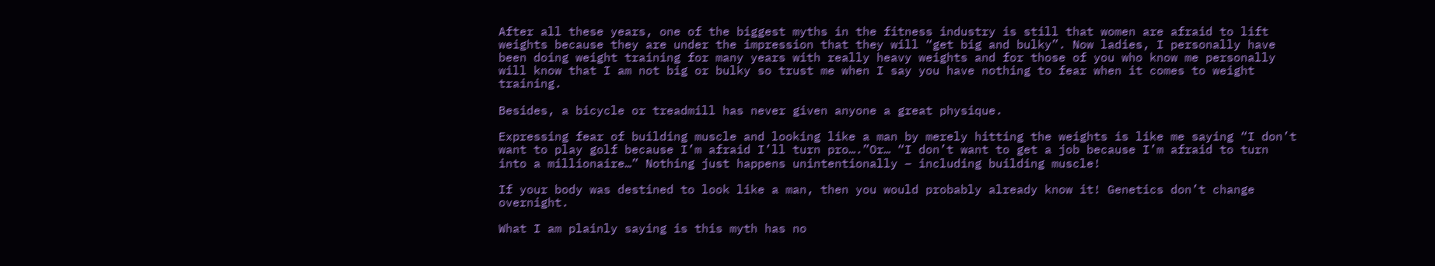After all these years, one of the biggest myths in the fitness industry is still that women are afraid to lift weights because they are under the impression that they will “get big and bulky”. Now ladies, I personally have been doing weight training for many years with really heavy weights and for those of you who know me personally will know that I am not big or bulky so trust me when I say you have nothing to fear when it comes to weight training.

Besides, a bicycle or treadmill has never given anyone a great physique.

Expressing fear of building muscle and looking like a man by merely hitting the weights is like me saying “I don’t want to play golf because I’m afraid I’ll turn pro….”Or… “I don’t want to get a job because I’m afraid to turn into a millionaire…” Nothing just happens unintentionally – including building muscle!

If your body was destined to look like a man, then you would probably already know it! Genetics don’t change overnight.

What I am plainly saying is this myth has no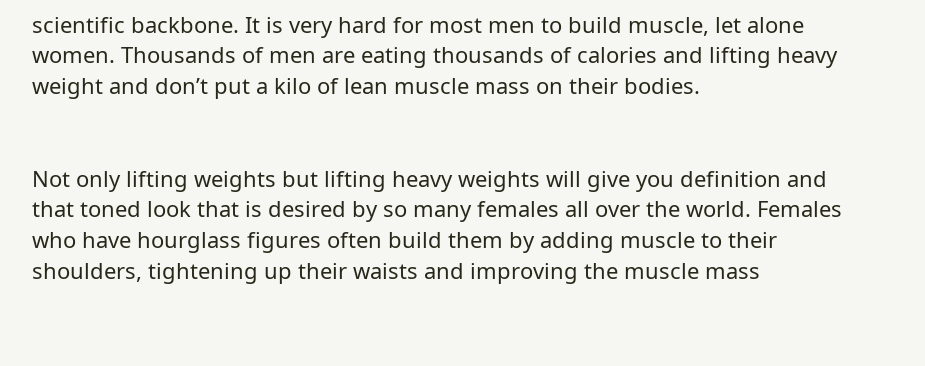scientific backbone. It is very hard for most men to build muscle, let alone women. Thousands of men are eating thousands of calories and lifting heavy weight and don’t put a kilo of lean muscle mass on their bodies.


Not only lifting weights but lifting heavy weights will give you definition and that toned look that is desired by so many females all over the world. Females who have hourglass figures often build them by adding muscle to their shoulders, tightening up their waists and improving the muscle mass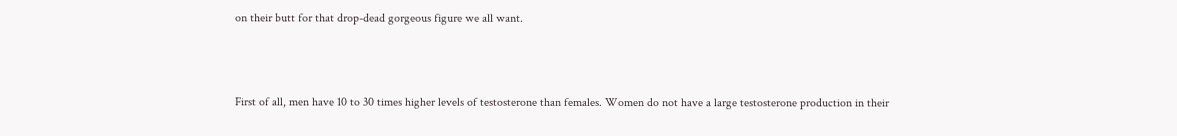on their butt for that drop-dead gorgeous figure we all want.



First of all, men have 10 to 30 times higher levels of testosterone than females. Women do not have a large testosterone production in their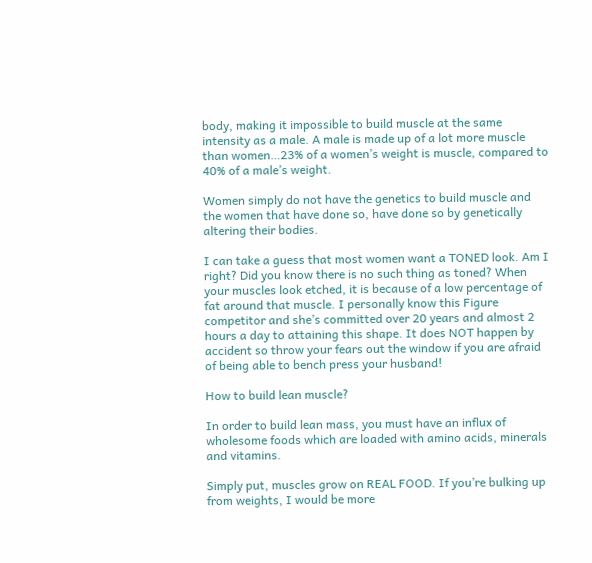body, making it impossible to build muscle at the same intensity as a male. A male is made up of a lot more muscle than women…23% of a women’s weight is muscle, compared to 40% of a male’s weight.

Women simply do not have the genetics to build muscle and the women that have done so, have done so by genetically altering their bodies.

I can take a guess that most women want a TONED look. Am I right? Did you know there is no such thing as toned? When your muscles look etched, it is because of a low percentage of fat around that muscle. I personally know this Figure competitor and she’s committed over 20 years and almost 2 hours a day to attaining this shape. It does NOT happen by accident so throw your fears out the window if you are afraid of being able to bench press your husband!

How to build lean muscle?

In order to build lean mass, you must have an influx of wholesome foods which are loaded with amino acids, minerals and vitamins.

Simply put, muscles grow on REAL FOOD. If you’re bulking up from weights, I would be more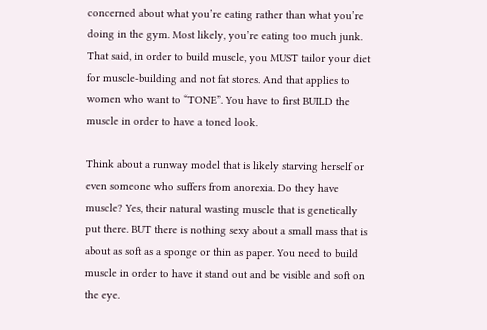concerned about what you’re eating rather than what you’re doing in the gym. Most likely, you’re eating too much junk. That said, in order to build muscle, you MUST tailor your diet for muscle-building and not fat stores. And that applies to women who want to “TONE”. You have to first BUILD the muscle in order to have a toned look.

Think about a runway model that is likely starving herself or even someone who suffers from anorexia. Do they have muscle? Yes, their natural wasting muscle that is genetically put there. BUT there is nothing sexy about a small mass that is about as soft as a sponge or thin as paper. You need to build muscle in order to have it stand out and be visible and soft on the eye.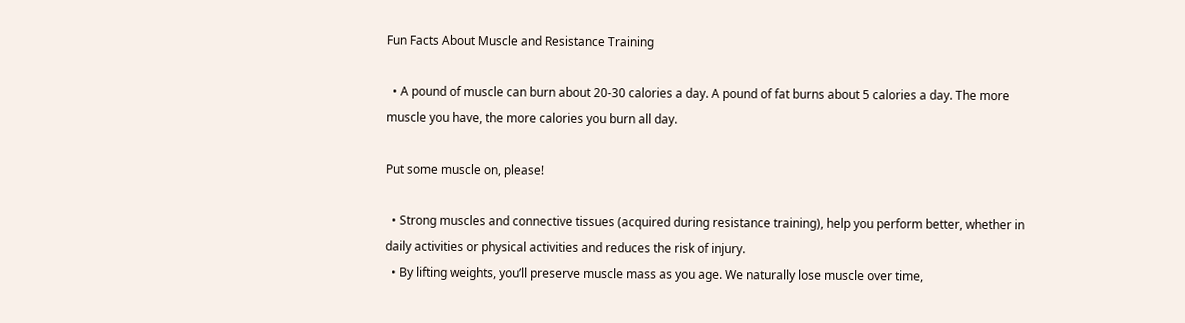Fun Facts About Muscle and Resistance Training

  • A pound of muscle can burn about 20-30 calories a day. A pound of fat burns about 5 calories a day. The more muscle you have, the more calories you burn all day.

Put some muscle on, please!

  • Strong muscles and connective tissues (acquired during resistance training), help you perform better, whether in daily activities or physical activities and reduces the risk of injury.
  • By lifting weights, you’ll preserve muscle mass as you age. We naturally lose muscle over time,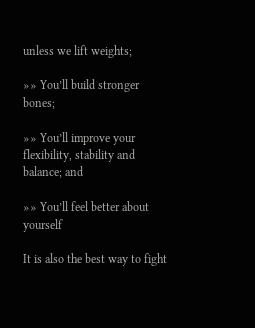unless we lift weights;

»» You’ll build stronger bones;

»» You’ll improve your flexibility, stability and balance; and

»» You’ll feel better about yourself

It is also the best way to fight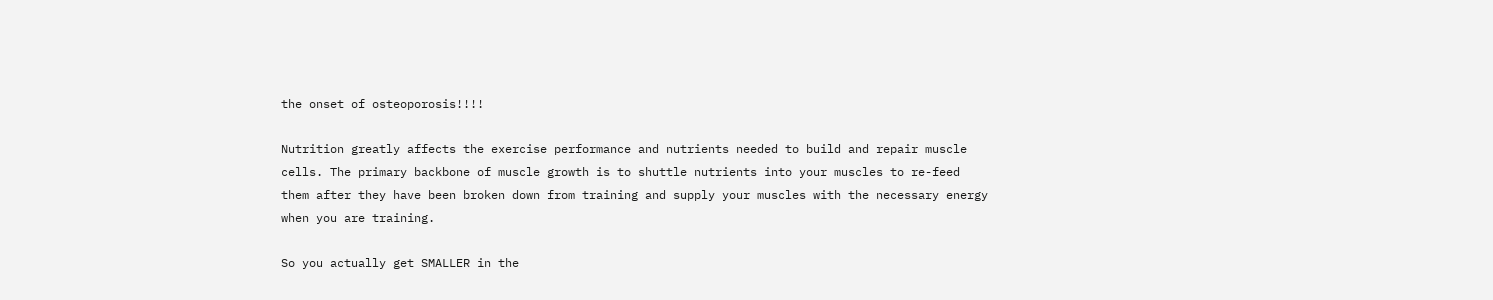the onset of osteoporosis!!!!

Nutrition greatly affects the exercise performance and nutrients needed to build and repair muscle cells. The primary backbone of muscle growth is to shuttle nutrients into your muscles to re-feed them after they have been broken down from training and supply your muscles with the necessary energy when you are training.

So you actually get SMALLER in the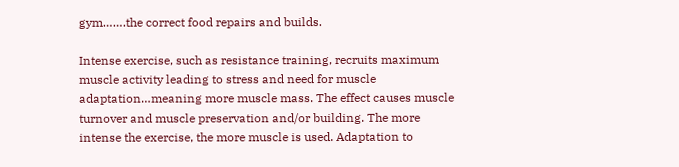gym…….the correct food repairs and builds.

Intense exercise, such as resistance training, recruits maximum muscle activity leading to stress and need for muscle adaptation…meaning more muscle mass. The effect causes muscle turnover and muscle preservation and/or building. The more intense the exercise, the more muscle is used. Adaptation to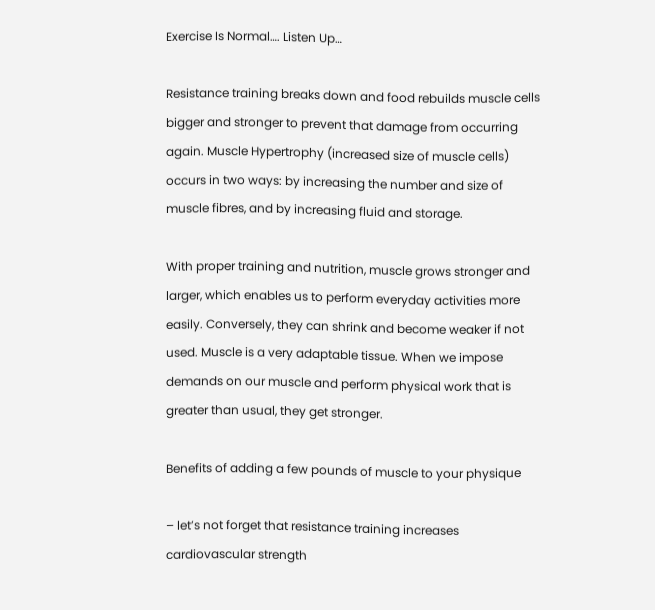Exercise Is Normal…. Listen Up…

Resistance training breaks down and food rebuilds muscle cells bigger and stronger to prevent that damage from occurring again. Muscle Hypertrophy (increased size of muscle cells) occurs in two ways: by increasing the number and size of muscle fibres, and by increasing fluid and storage.

With proper training and nutrition, muscle grows stronger and larger, which enables us to perform everyday activities more easily. Conversely, they can shrink and become weaker if not used. Muscle is a very adaptable tissue. When we impose demands on our muscle and perform physical work that is greater than usual, they get stronger.

Benefits of adding a few pounds of muscle to your physique

– let’s not forget that resistance training increases cardiovascular strength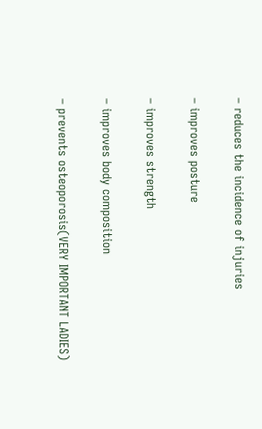– reduces the incidence of injuries

– improves posture

– improves strength

– improves body composition

– prevents osteoporosis(VERY IMPORTANT LADIES)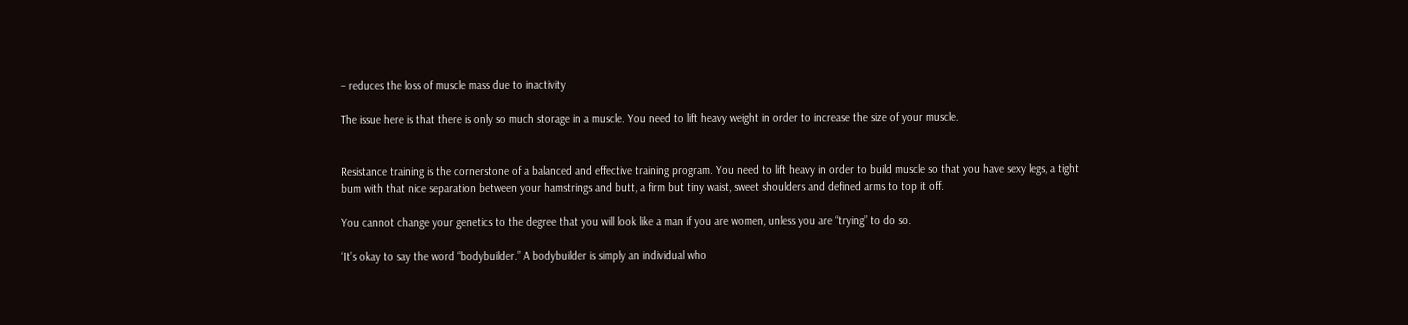– reduces the loss of muscle mass due to inactivity

The issue here is that there is only so much storage in a muscle. You need to lift heavy weight in order to increase the size of your muscle.


Resistance training is the cornerstone of a balanced and effective training program. You need to lift heavy in order to build muscle so that you have sexy legs, a tight bum with that nice separation between your hamstrings and butt, a firm but tiny waist, sweet shoulders and defined arms to top it off.

You cannot change your genetics to the degree that you will look like a man if you are women, unless you are “trying” to do so.

‘It’s okay to say the word “bodybuilder.” A bodybuilder is simply an individual who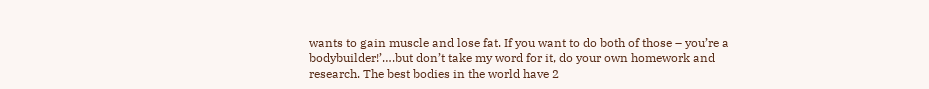wants to gain muscle and lose fat. If you want to do both of those – you’re a bodybuilder!’….but don’t take my word for it, do your own homework and research. The best bodies in the world have 2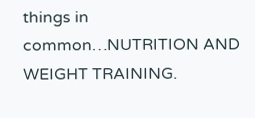things in common…NUTRITION AND WEIGHT TRAINING.